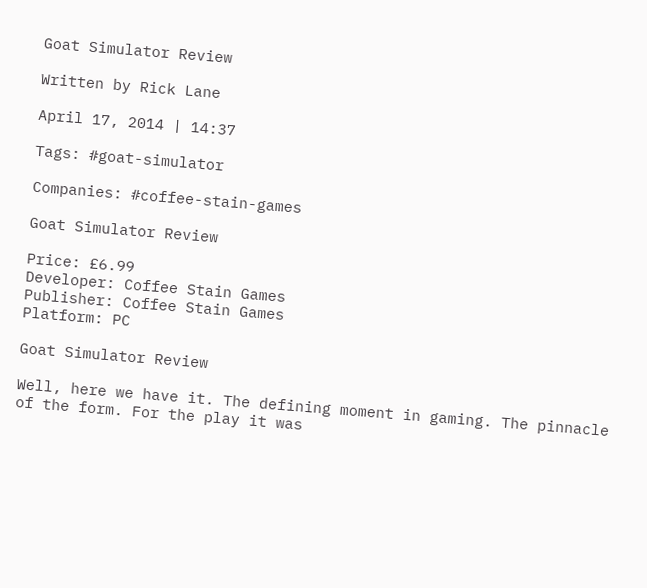Goat Simulator Review

Written by Rick Lane

April 17, 2014 | 14:37

Tags: #goat-simulator

Companies: #coffee-stain-games

Goat Simulator Review

Price: £6.99
Developer: Coffee Stain Games
Publisher: Coffee Stain Games
Platform: PC

Goat Simulator Review

Well, here we have it. The defining moment in gaming. The pinnacle of the form. For the play it was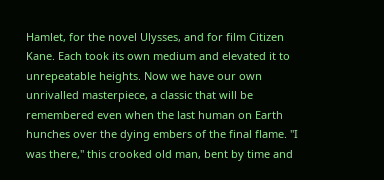Hamlet, for the novel Ulysses, and for film Citizen Kane. Each took its own medium and elevated it to unrepeatable heights. Now we have our own unrivalled masterpiece, a classic that will be remembered even when the last human on Earth hunches over the dying embers of the final flame. "I was there," this crooked old man, bent by time and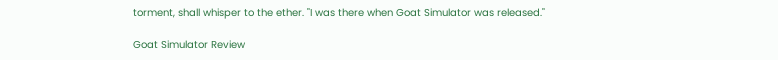torment, shall whisper to the ether. "I was there when Goat Simulator was released."

Goat Simulator Review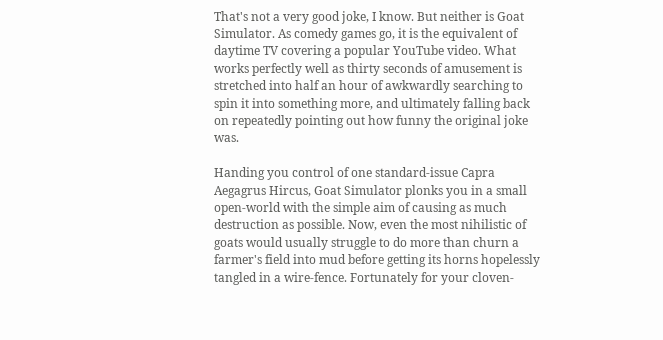That's not a very good joke, I know. But neither is Goat Simulator. As comedy games go, it is the equivalent of daytime TV covering a popular YouTube video. What works perfectly well as thirty seconds of amusement is stretched into half an hour of awkwardly searching to spin it into something more, and ultimately falling back on repeatedly pointing out how funny the original joke was.

Handing you control of one standard-issue Capra Aegagrus Hircus, Goat Simulator plonks you in a small open-world with the simple aim of causing as much destruction as possible. Now, even the most nihilistic of goats would usually struggle to do more than churn a farmer's field into mud before getting its horns hopelessly tangled in a wire-fence. Fortunately for your cloven-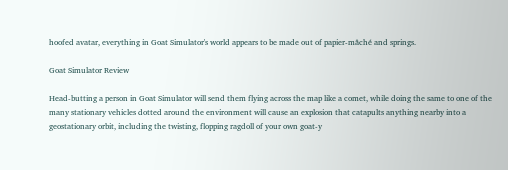hoofed avatar, everything in Goat Simulator's world appears to be made out of papier-mâché and springs.

Goat Simulator Review

Head-butting a person in Goat Simulator will send them flying across the map like a comet, while doing the same to one of the many stationary vehicles dotted around the environment will cause an explosion that catapults anything nearby into a geostationary orbit, including the twisting, flopping ragdoll of your own goat-y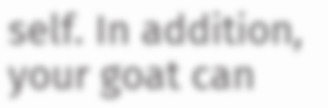self. In addition, your goat can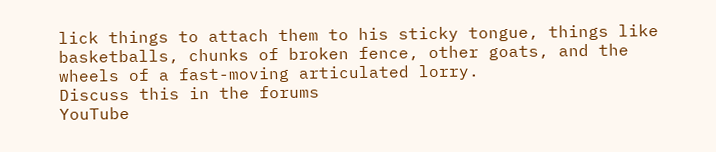lick things to attach them to his sticky tongue, things like basketballs, chunks of broken fence, other goats, and the wheels of a fast-moving articulated lorry.
Discuss this in the forums
YouTube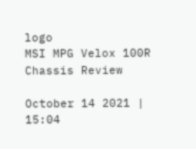logo
MSI MPG Velox 100R Chassis Review

October 14 2021 | 15:04